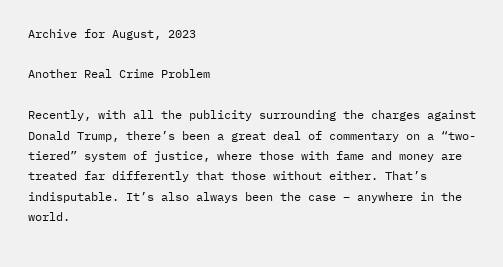Archive for August, 2023

Another Real Crime Problem

Recently, with all the publicity surrounding the charges against Donald Trump, there’s been a great deal of commentary on a “two-tiered” system of justice, where those with fame and money are treated far differently that those without either. That’s indisputable. It’s also always been the case – anywhere in the world.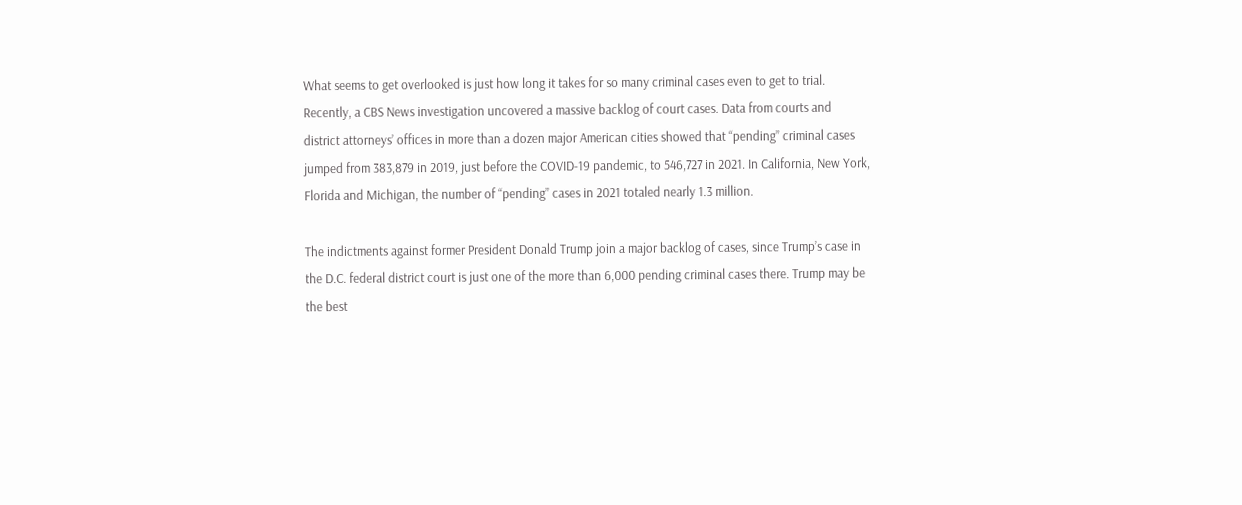What seems to get overlooked is just how long it takes for so many criminal cases even to get to trial. Recently, a CBS News investigation uncovered a massive backlog of court cases. Data from courts and district attorneys’ offices in more than a dozen major American cities showed that “pending” criminal cases jumped from 383,879 in 2019, just before the COVID-19 pandemic, to 546,727 in 2021. In California, New York, Florida and Michigan, the number of “pending” cases in 2021 totaled nearly 1.3 million.

The indictments against former President Donald Trump join a major backlog of cases, since Trump’s case in the D.C. federal district court is just one of the more than 6,000 pending criminal cases there. Trump may be the best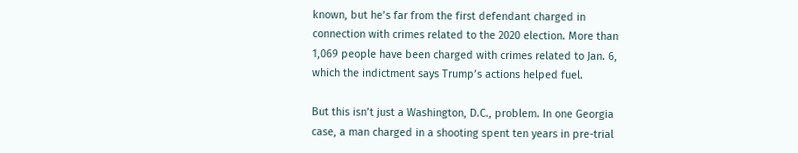known, but he’s far from the first defendant charged in connection with crimes related to the 2020 election. More than 1,069 people have been charged with crimes related to Jan. 6, which the indictment says Trump’s actions helped fuel.

But this isn’t just a Washington, D.C., problem. In one Georgia case, a man charged in a shooting spent ten years in pre-trial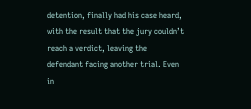detention, finally had his case heard, with the result that the jury couldn’t reach a verdict, leaving the defendant facing another trial. Even in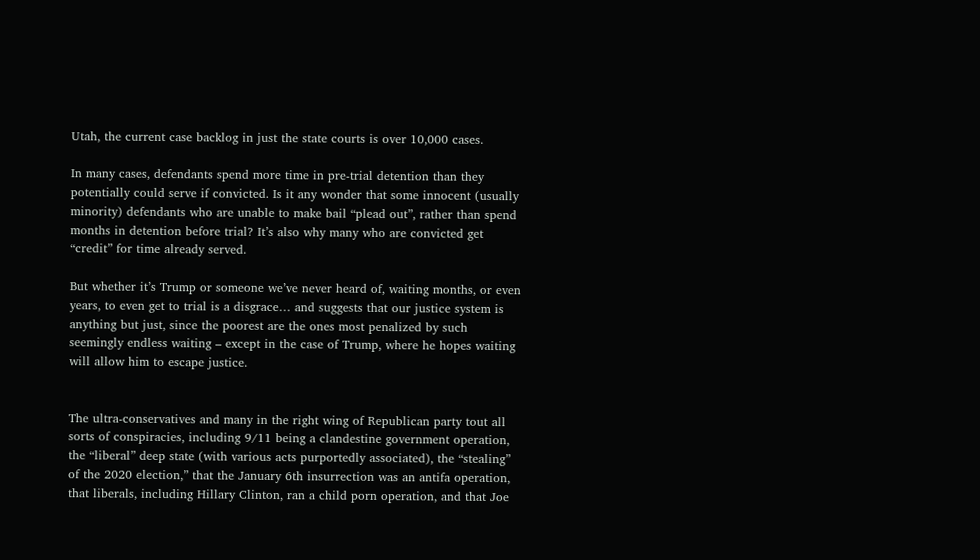Utah, the current case backlog in just the state courts is over 10,000 cases.

In many cases, defendants spend more time in pre-trial detention than they potentially could serve if convicted. Is it any wonder that some innocent (usually minority) defendants who are unable to make bail “plead out”, rather than spend months in detention before trial? It’s also why many who are convicted get “credit” for time already served.

But whether it’s Trump or someone we’ve never heard of, waiting months, or even years, to even get to trial is a disgrace… and suggests that our justice system is anything but just, since the poorest are the ones most penalized by such seemingly endless waiting – except in the case of Trump, where he hopes waiting will allow him to escape justice.


The ultra-conservatives and many in the right wing of Republican party tout all sorts of conspiracies, including 9/11 being a clandestine government operation, the “liberal” deep state (with various acts purportedly associated), the “stealing” of the 2020 election,” that the January 6th insurrection was an antifa operation, that liberals, including Hillary Clinton, ran a child porn operation, and that Joe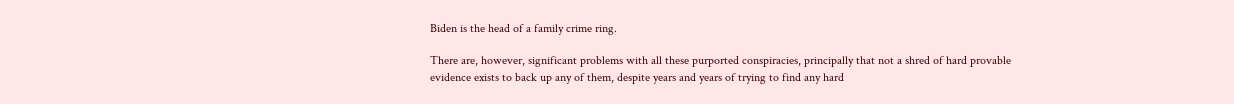Biden is the head of a family crime ring.

There are, however, significant problems with all these purported conspiracies, principally that not a shred of hard provable evidence exists to back up any of them, despite years and years of trying to find any hard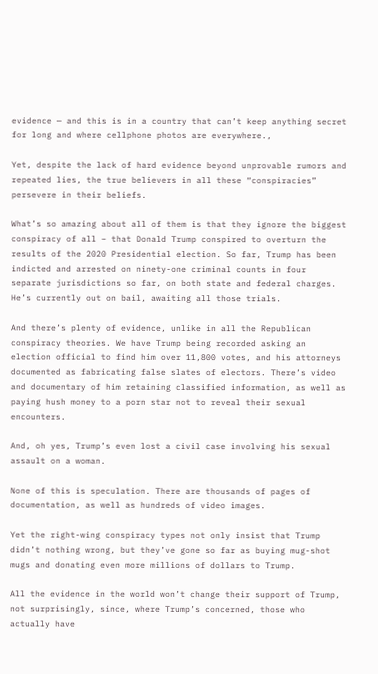evidence — and this is in a country that can’t keep anything secret for long and where cellphone photos are everywhere.,

Yet, despite the lack of hard evidence beyond unprovable rumors and repeated lies, the true believers in all these “conspiracies” persevere in their beliefs.

What’s so amazing about all of them is that they ignore the biggest conspiracy of all – that Donald Trump conspired to overturn the results of the 2020 Presidential election. So far, Trump has been indicted and arrested on ninety-one criminal counts in four separate jurisdictions so far, on both state and federal charges. He’s currently out on bail, awaiting all those trials.

And there’s plenty of evidence, unlike in all the Republican conspiracy theories. We have Trump being recorded asking an election official to find him over 11,800 votes, and his attorneys documented as fabricating false slates of electors. There’s video and documentary of him retaining classified information, as well as paying hush money to a porn star not to reveal their sexual encounters.

And, oh yes, Trump’s even lost a civil case involving his sexual assault on a woman.

None of this is speculation. There are thousands of pages of documentation, as well as hundreds of video images.

Yet the right-wing conspiracy types not only insist that Trump didn’t nothing wrong, but they’ve gone so far as buying mug-shot mugs and donating even more millions of dollars to Trump.

All the evidence in the world won’t change their support of Trump, not surprisingly, since, where Trump’s concerned, those who actually have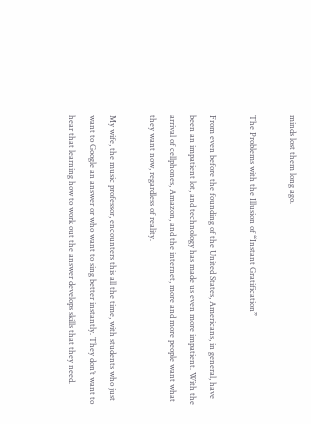minds lost them long ago.

The Problems with the Illusion of “Instant Gratification”

From even before the founding of the United States, Americans, in general, have been an impatient lot, and technology has made us even more impatient. With the arrival of cellphones, Amazon, and the internet, more and more people want what they want now, regardless of reality.

My wife, the music professor, encounters this all the time, with students who just want to Google an answer or who want to sing better instantly. They don’t want to hear that learning how to work out the answer develops skills that they need.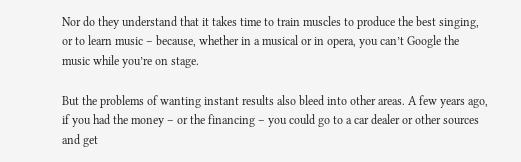Nor do they understand that it takes time to train muscles to produce the best singing, or to learn music – because, whether in a musical or in opera, you can’t Google the music while you’re on stage.

But the problems of wanting instant results also bleed into other areas. A few years ago, if you had the money – or the financing – you could go to a car dealer or other sources and get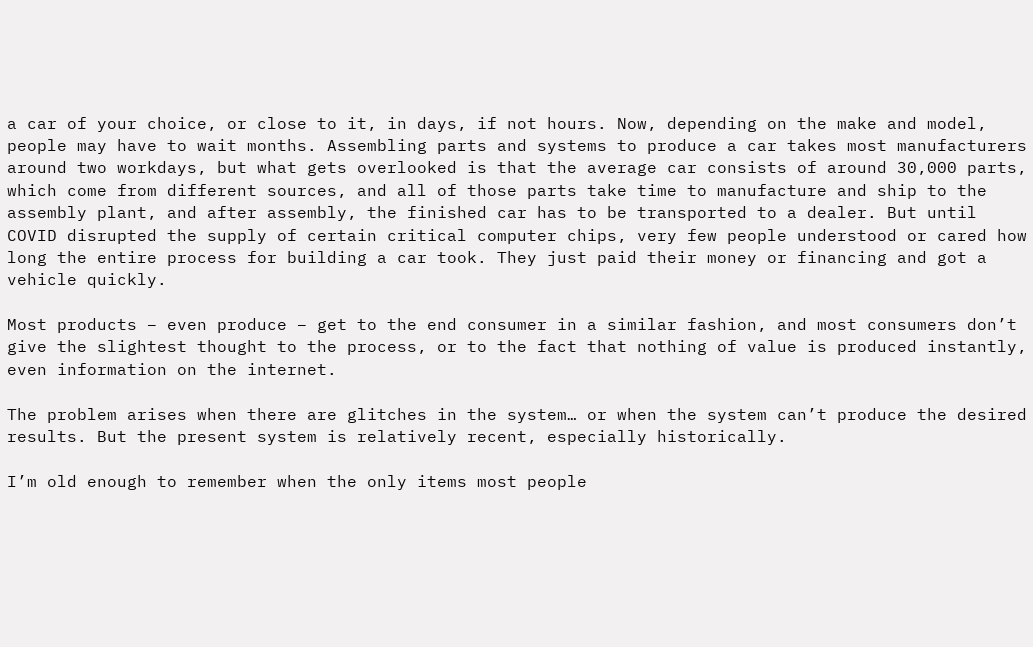a car of your choice, or close to it, in days, if not hours. Now, depending on the make and model, people may have to wait months. Assembling parts and systems to produce a car takes most manufacturers around two workdays, but what gets overlooked is that the average car consists of around 30,000 parts, which come from different sources, and all of those parts take time to manufacture and ship to the assembly plant, and after assembly, the finished car has to be transported to a dealer. But until COVID disrupted the supply of certain critical computer chips, very few people understood or cared how long the entire process for building a car took. They just paid their money or financing and got a vehicle quickly.

Most products – even produce – get to the end consumer in a similar fashion, and most consumers don’t give the slightest thought to the process, or to the fact that nothing of value is produced instantly, even information on the internet.

The problem arises when there are glitches in the system… or when the system can’t produce the desired results. But the present system is relatively recent, especially historically.

I’m old enough to remember when the only items most people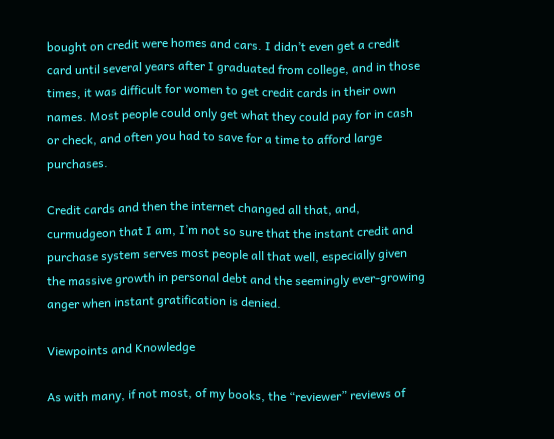bought on credit were homes and cars. I didn’t even get a credit card until several years after I graduated from college, and in those times, it was difficult for women to get credit cards in their own names. Most people could only get what they could pay for in cash or check, and often you had to save for a time to afford large purchases.

Credit cards and then the internet changed all that, and, curmudgeon that I am, I’m not so sure that the instant credit and purchase system serves most people all that well, especially given the massive growth in personal debt and the seemingly ever-growing anger when instant gratification is denied.

Viewpoints and Knowledge

As with many, if not most, of my books, the “reviewer” reviews of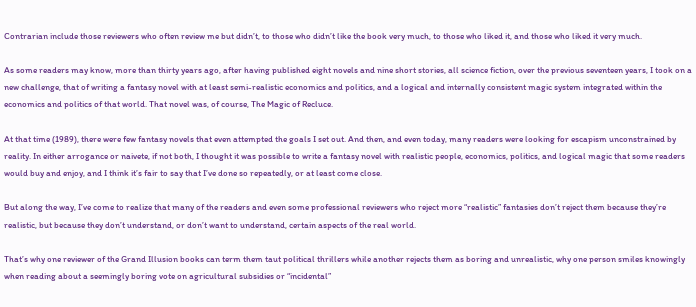Contrarian include those reviewers who often review me but didn’t, to those who didn’t like the book very much, to those who liked it, and those who liked it very much.

As some readers may know, more than thirty years ago, after having published eight novels and nine short stories, all science fiction, over the previous seventeen years, I took on a new challenge, that of writing a fantasy novel with at least semi-realistic economics and politics, and a logical and internally consistent magic system integrated within the economics and politics of that world. That novel was, of course, The Magic of Recluce.

At that time (1989), there were few fantasy novels that even attempted the goals I set out. And then, and even today, many readers were looking for escapism unconstrained by reality. In either arrogance or naivete, if not both, I thought it was possible to write a fantasy novel with realistic people, economics, politics, and logical magic that some readers would buy and enjoy, and I think it’s fair to say that I’ve done so repeatedly, or at least come close.

But along the way, I’ve come to realize that many of the readers and even some professional reviewers who reject more “realistic” fantasies don’t reject them because they’re realistic, but because they don’t understand, or don’t want to understand, certain aspects of the real world.

That’s why one reviewer of the Grand Illusion books can term them taut political thrillers while another rejects them as boring and unrealistic, why one person smiles knowingly when reading about a seemingly boring vote on agricultural subsidies or “incidental”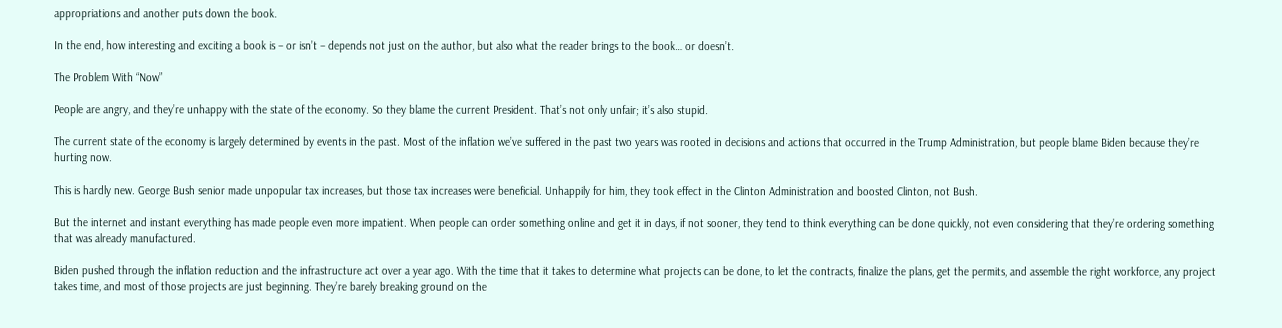appropriations and another puts down the book.

In the end, how interesting and exciting a book is – or isn’t – depends not just on the author, but also what the reader brings to the book… or doesn’t.

The Problem With “Now”

People are angry, and they’re unhappy with the state of the economy. So they blame the current President. That’s not only unfair; it’s also stupid.

The current state of the economy is largely determined by events in the past. Most of the inflation we’ve suffered in the past two years was rooted in decisions and actions that occurred in the Trump Administration, but people blame Biden because they’re hurting now.

This is hardly new. George Bush senior made unpopular tax increases, but those tax increases were beneficial. Unhappily for him, they took effect in the Clinton Administration and boosted Clinton, not Bush.

But the internet and instant everything has made people even more impatient. When people can order something online and get it in days, if not sooner, they tend to think everything can be done quickly, not even considering that they’re ordering something that was already manufactured.

Biden pushed through the inflation reduction and the infrastructure act over a year ago. With the time that it takes to determine what projects can be done, to let the contracts, finalize the plans, get the permits, and assemble the right workforce, any project takes time, and most of those projects are just beginning. They’re barely breaking ground on the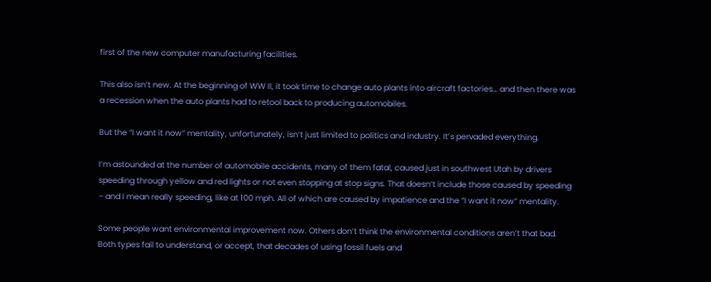first of the new computer manufacturing facilities.

This also isn’t new. At the beginning of WW II, it took time to change auto plants into aircraft factories… and then there was a recession when the auto plants had to retool back to producing automobiles.

But the “I want it now” mentality, unfortunately, isn’t just limited to politics and industry. It’s pervaded everything.

I’m astounded at the number of automobile accidents, many of them fatal, caused just in southwest Utah by drivers speeding through yellow and red lights or not even stopping at stop signs. That doesn’t include those caused by speeding – and I mean really speeding, like at 100 mph. All of which are caused by impatience and the “I want it now” mentality.

Some people want environmental improvement now. Others don’t think the environmental conditions aren’t that bad. Both types fail to understand, or accept, that decades of using fossil fuels and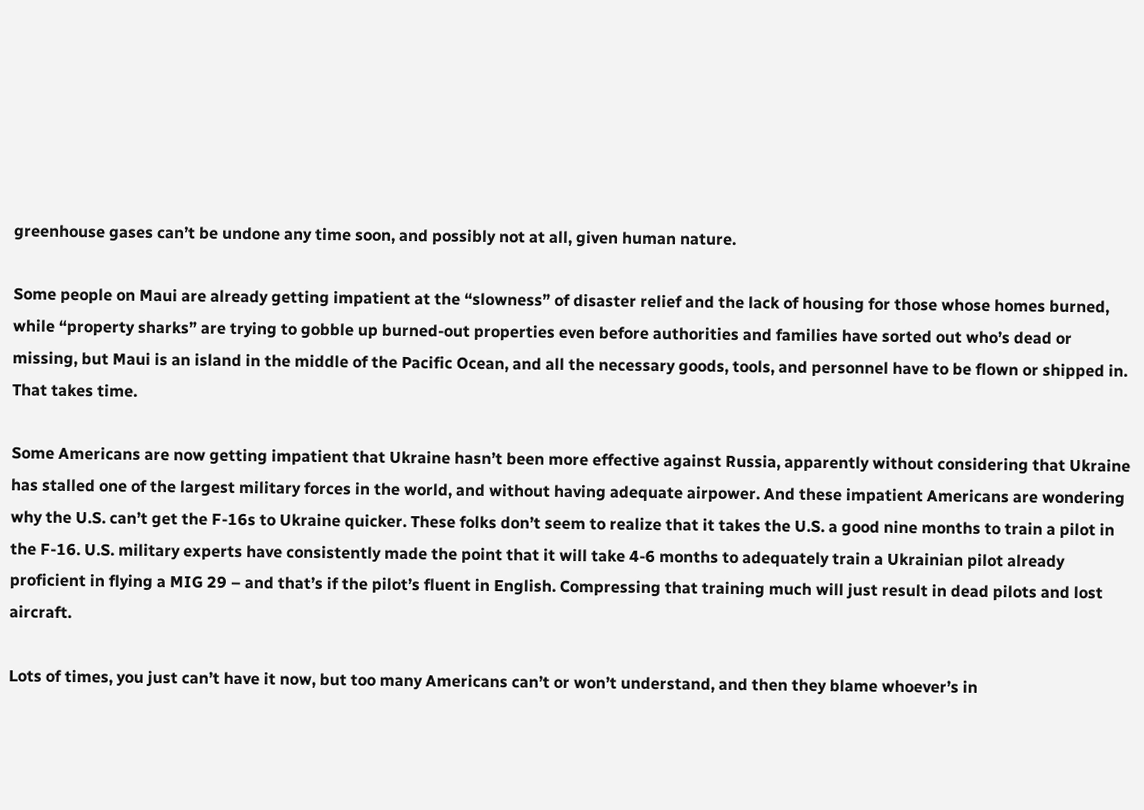greenhouse gases can’t be undone any time soon, and possibly not at all, given human nature.

Some people on Maui are already getting impatient at the “slowness” of disaster relief and the lack of housing for those whose homes burned, while “property sharks” are trying to gobble up burned-out properties even before authorities and families have sorted out who’s dead or missing, but Maui is an island in the middle of the Pacific Ocean, and all the necessary goods, tools, and personnel have to be flown or shipped in. That takes time.

Some Americans are now getting impatient that Ukraine hasn’t been more effective against Russia, apparently without considering that Ukraine has stalled one of the largest military forces in the world, and without having adequate airpower. And these impatient Americans are wondering why the U.S. can’t get the F-16s to Ukraine quicker. These folks don’t seem to realize that it takes the U.S. a good nine months to train a pilot in the F-16. U.S. military experts have consistently made the point that it will take 4-6 months to adequately train a Ukrainian pilot already proficient in flying a MIG 29 – and that’s if the pilot’s fluent in English. Compressing that training much will just result in dead pilots and lost aircraft.

Lots of times, you just can’t have it now, but too many Americans can’t or won’t understand, and then they blame whoever’s in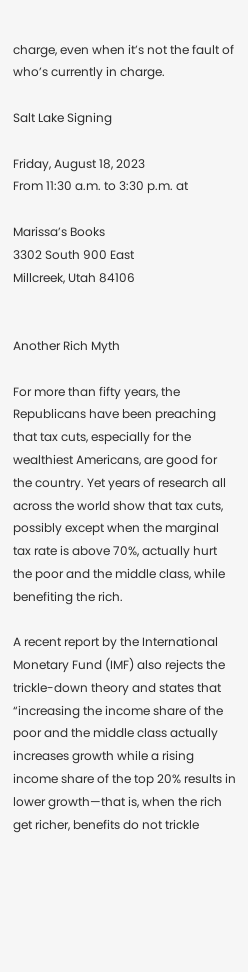charge, even when it’s not the fault of who’s currently in charge.

Salt Lake Signing

Friday, August 18, 2023
From 11:30 a.m. to 3:30 p.m. at

Marissa’s Books
3302 South 900 East
Millcreek, Utah 84106


Another Rich Myth

For more than fifty years, the Republicans have been preaching that tax cuts, especially for the wealthiest Americans, are good for the country. Yet years of research all across the world show that tax cuts, possibly except when the marginal tax rate is above 70%, actually hurt the poor and the middle class, while benefiting the rich.

A recent report by the International Monetary Fund (IMF) also rejects the trickle-down theory and states that “increasing the income share of the poor and the middle class actually increases growth while a rising income share of the top 20% results in lower growth—that is, when the rich get richer, benefits do not trickle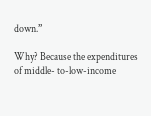down.”

Why? Because the expenditures of middle- to-low-income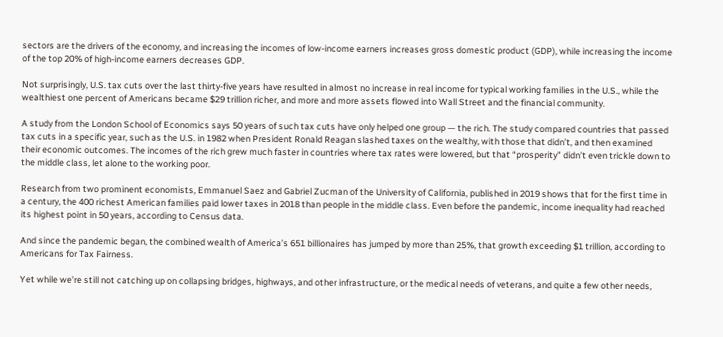sectors are the drivers of the economy, and increasing the incomes of low-income earners increases gross domestic product (GDP), while increasing the income of the top 20% of high-income earners decreases GDP.

Not surprisingly, U.S. tax cuts over the last thirty-five years have resulted in almost no increase in real income for typical working families in the U.S., while the wealthiest one percent of Americans became $29 trillion richer, and more and more assets flowed into Wall Street and the financial community.

A study from the London School of Economics says 50 years of such tax cuts have only helped one group — the rich. The study compared countries that passed tax cuts in a specific year, such as the U.S. in 1982 when President Ronald Reagan slashed taxes on the wealthy, with those that didn’t, and then examined their economic outcomes. The incomes of the rich grew much faster in countries where tax rates were lowered, but that “prosperity” didn’t even trickle down to the middle class, let alone to the working poor.

Research from two prominent economists, Emmanuel Saez and Gabriel Zucman of the University of California, published in 2019 shows that for the first time in a century, the 400 richest American families paid lower taxes in 2018 than people in the middle class. Even before the pandemic, income inequality had reached its highest point in 50 years, according to Census data.

And since the pandemic began, the combined wealth of America’s 651 billionaires has jumped by more than 25%, that growth exceeding $1 trillion, according to Americans for Tax Fairness.

Yet while we’re still not catching up on collapsing bridges, highways, and other infrastructure, or the medical needs of veterans, and quite a few other needs,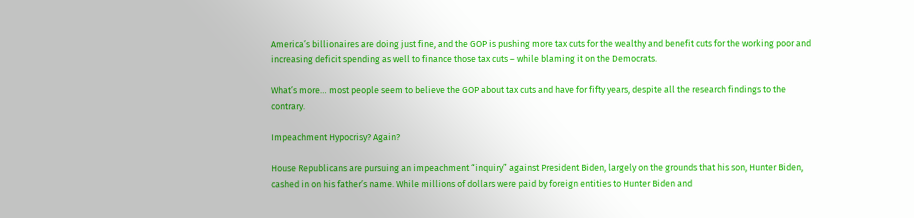America’s billionaires are doing just fine, and the GOP is pushing more tax cuts for the wealthy and benefit cuts for the working poor and increasing deficit spending as well to finance those tax cuts – while blaming it on the Democrats.

What’s more… most people seem to believe the GOP about tax cuts and have for fifty years, despite all the research findings to the contrary.

Impeachment Hypocrisy? Again?

House Republicans are pursuing an impeachment “inquiry” against President Biden, largely on the grounds that his son, Hunter Biden, cashed in on his father’s name. While millions of dollars were paid by foreign entities to Hunter Biden and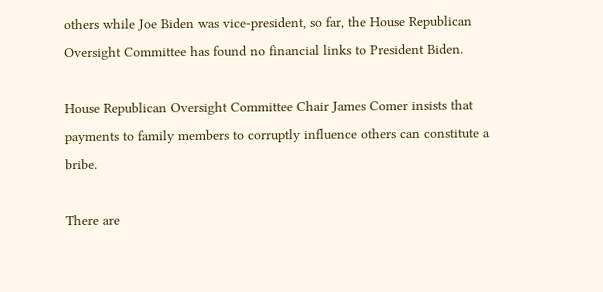others while Joe Biden was vice-president, so far, the House Republican Oversight Committee has found no financial links to President Biden.

House Republican Oversight Committee Chair James Comer insists that payments to family members to corruptly influence others can constitute a bribe.

There are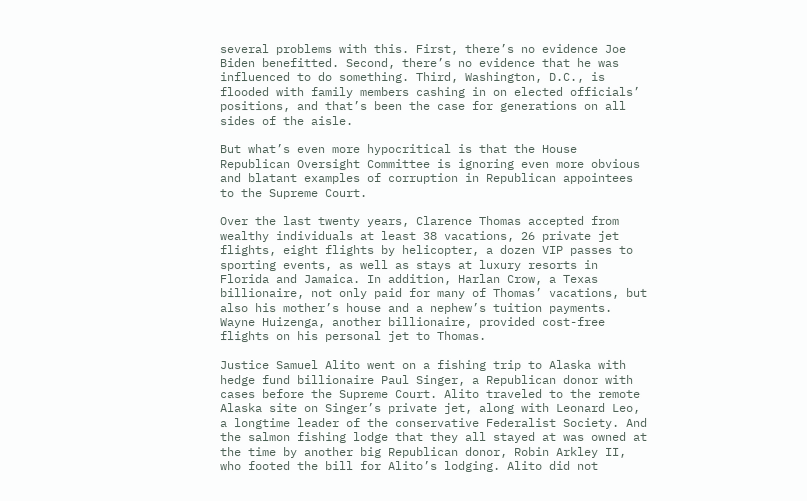several problems with this. First, there’s no evidence Joe Biden benefitted. Second, there’s no evidence that he was influenced to do something. Third, Washington, D.C., is flooded with family members cashing in on elected officials’ positions, and that’s been the case for generations on all sides of the aisle.

But what’s even more hypocritical is that the House Republican Oversight Committee is ignoring even more obvious and blatant examples of corruption in Republican appointees to the Supreme Court.

Over the last twenty years, Clarence Thomas accepted from wealthy individuals at least 38 vacations, 26 private jet flights, eight flights by helicopter, a dozen VIP passes to sporting events, as well as stays at luxury resorts in Florida and Jamaica. In addition, Harlan Crow, a Texas billionaire, not only paid for many of Thomas’ vacations, but also his mother’s house and a nephew’s tuition payments. Wayne Huizenga, another billionaire, provided cost-free flights on his personal jet to Thomas.

Justice Samuel Alito went on a fishing trip to Alaska with hedge fund billionaire Paul Singer, a Republican donor with cases before the Supreme Court. Alito traveled to the remote Alaska site on Singer’s private jet, along with Leonard Leo, a longtime leader of the conservative Federalist Society. And the salmon fishing lodge that they all stayed at was owned at the time by another big Republican donor, Robin Arkley II, who footed the bill for Alito’s lodging. Alito did not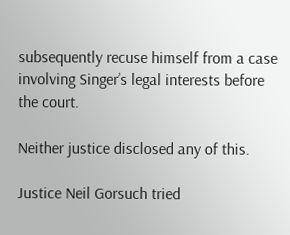subsequently recuse himself from a case involving Singer’s legal interests before the court.

Neither justice disclosed any of this.

Justice Neil Gorsuch tried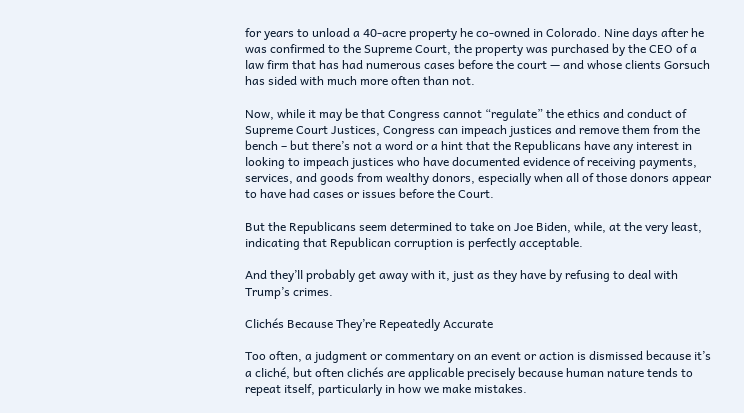for years to unload a 40-acre property he co-owned in Colorado. Nine days after he was confirmed to the Supreme Court, the property was purchased by the CEO of a law firm that has had numerous cases before the court — and whose clients Gorsuch has sided with much more often than not.

Now, while it may be that Congress cannot “regulate” the ethics and conduct of Supreme Court Justices, Congress can impeach justices and remove them from the bench – but there’s not a word or a hint that the Republicans have any interest in looking to impeach justices who have documented evidence of receiving payments, services, and goods from wealthy donors, especially when all of those donors appear to have had cases or issues before the Court.

But the Republicans seem determined to take on Joe Biden, while, at the very least, indicating that Republican corruption is perfectly acceptable.

And they’ll probably get away with it, just as they have by refusing to deal with Trump’s crimes.

Clichés Because They’re Repeatedly Accurate

Too often, a judgment or commentary on an event or action is dismissed because it’s a cliché, but often clichés are applicable precisely because human nature tends to repeat itself, particularly in how we make mistakes.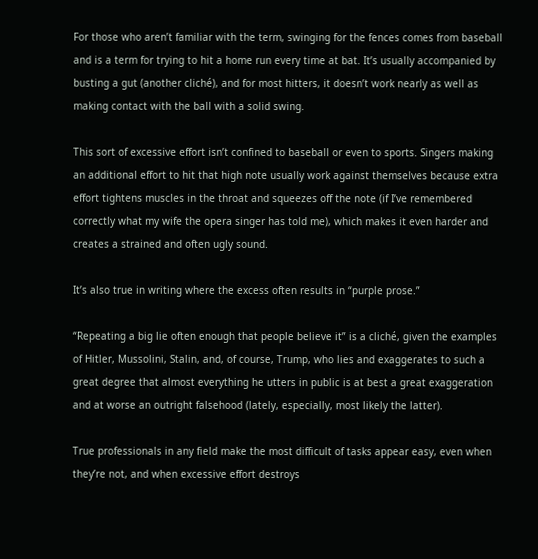For those who aren’t familiar with the term, swinging for the fences comes from baseball and is a term for trying to hit a home run every time at bat. It’s usually accompanied by busting a gut (another cliché), and for most hitters, it doesn’t work nearly as well as making contact with the ball with a solid swing.

This sort of excessive effort isn’t confined to baseball or even to sports. Singers making an additional effort to hit that high note usually work against themselves because extra effort tightens muscles in the throat and squeezes off the note (if I’ve remembered correctly what my wife the opera singer has told me), which makes it even harder and creates a strained and often ugly sound.

It’s also true in writing where the excess often results in “purple prose.”

“Repeating a big lie often enough that people believe it” is a cliché, given the examples of Hitler, Mussolini, Stalin, and, of course, Trump, who lies and exaggerates to such a great degree that almost everything he utters in public is at best a great exaggeration and at worse an outright falsehood (lately, especially, most likely the latter).

True professionals in any field make the most difficult of tasks appear easy, even when they’re not, and when excessive effort destroys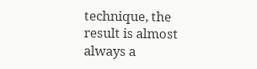technique, the result is almost always a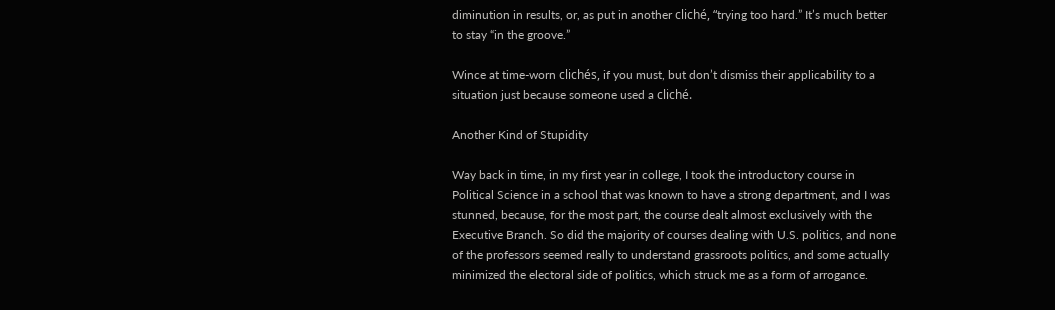diminution in results, or, as put in another cliché, “trying too hard.” It’s much better to stay “in the groove.”

Wince at time-worn clichés, if you must, but don’t dismiss their applicability to a situation just because someone used a cliché.

Another Kind of Stupidity

Way back in time, in my first year in college, I took the introductory course in Political Science in a school that was known to have a strong department, and I was stunned, because, for the most part, the course dealt almost exclusively with the Executive Branch. So did the majority of courses dealing with U.S. politics, and none of the professors seemed really to understand grassroots politics, and some actually minimized the electoral side of politics, which struck me as a form of arrogance.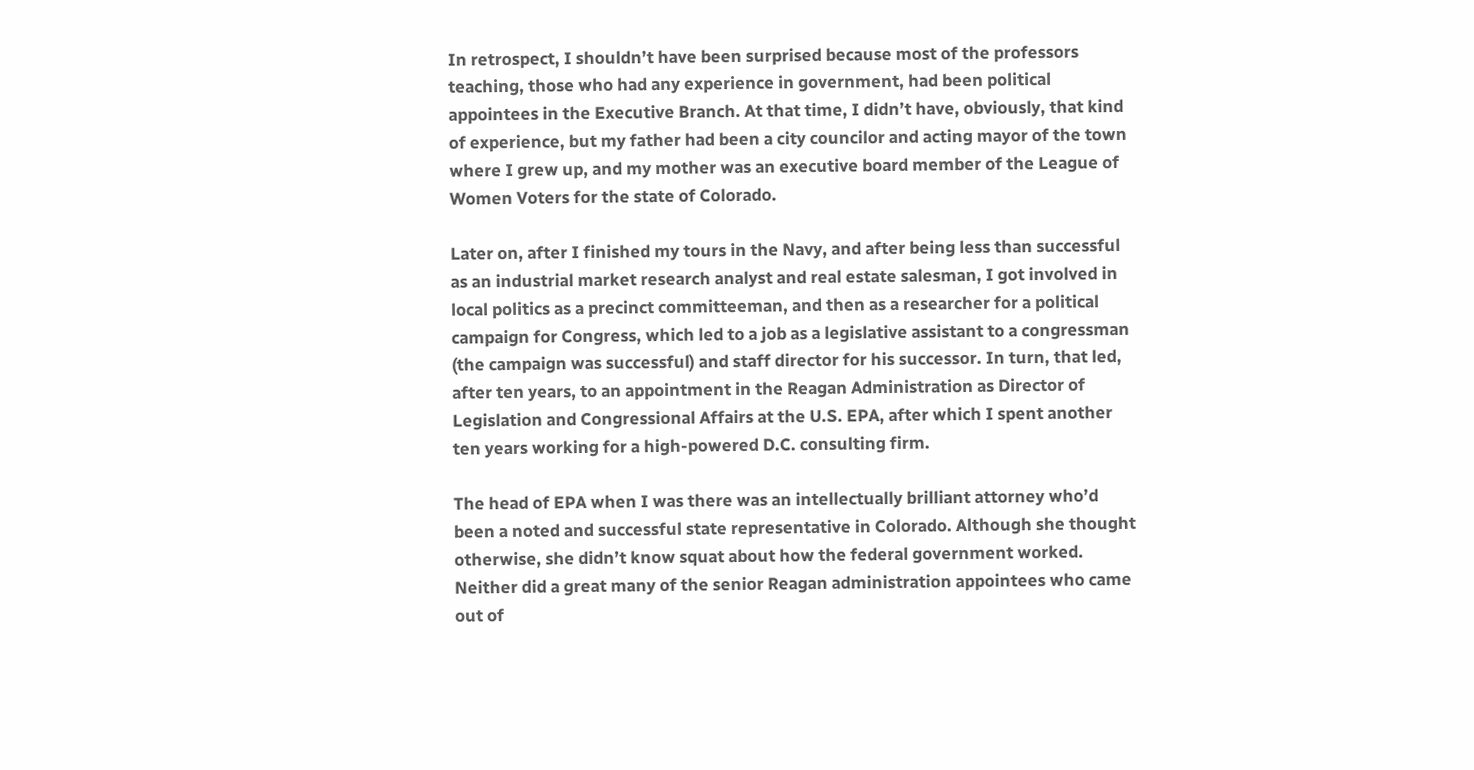In retrospect, I shouldn’t have been surprised because most of the professors teaching, those who had any experience in government, had been political appointees in the Executive Branch. At that time, I didn’t have, obviously, that kind of experience, but my father had been a city councilor and acting mayor of the town where I grew up, and my mother was an executive board member of the League of Women Voters for the state of Colorado.

Later on, after I finished my tours in the Navy, and after being less than successful as an industrial market research analyst and real estate salesman, I got involved in local politics as a precinct committeeman, and then as a researcher for a political campaign for Congress, which led to a job as a legislative assistant to a congressman (the campaign was successful) and staff director for his successor. In turn, that led, after ten years, to an appointment in the Reagan Administration as Director of Legislation and Congressional Affairs at the U.S. EPA, after which I spent another ten years working for a high-powered D.C. consulting firm.

The head of EPA when I was there was an intellectually brilliant attorney who’d been a noted and successful state representative in Colorado. Although she thought otherwise, she didn’t know squat about how the federal government worked. Neither did a great many of the senior Reagan administration appointees who came out of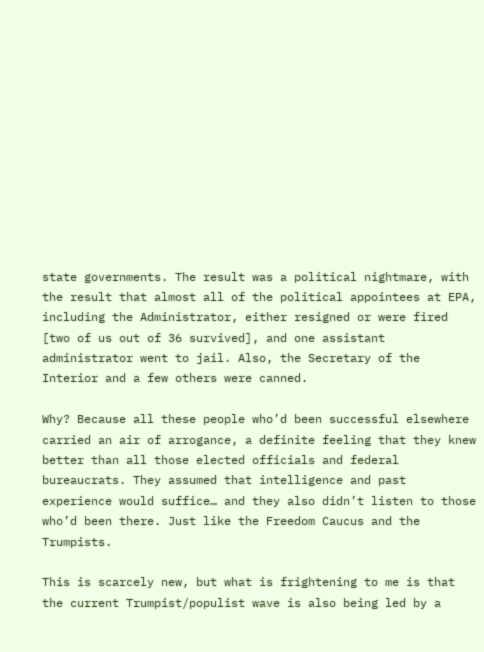state governments. The result was a political nightmare, with the result that almost all of the political appointees at EPA, including the Administrator, either resigned or were fired [two of us out of 36 survived], and one assistant administrator went to jail. Also, the Secretary of the Interior and a few others were canned.

Why? Because all these people who’d been successful elsewhere carried an air of arrogance, a definite feeling that they knew better than all those elected officials and federal bureaucrats. They assumed that intelligence and past experience would suffice… and they also didn’t listen to those who’d been there. Just like the Freedom Caucus and the Trumpists.

This is scarcely new, but what is frightening to me is that the current Trumpist/populist wave is also being led by a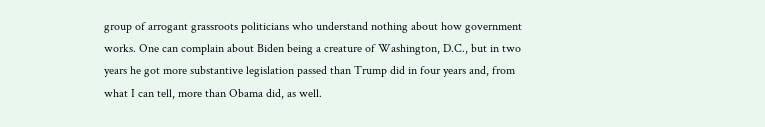group of arrogant grassroots politicians who understand nothing about how government works. One can complain about Biden being a creature of Washington, D.C., but in two years he got more substantive legislation passed than Trump did in four years and, from what I can tell, more than Obama did, as well.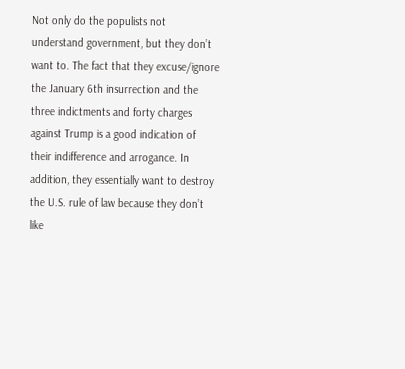Not only do the populists not understand government, but they don’t want to. The fact that they excuse/ignore the January 6th insurrection and the three indictments and forty charges against Trump is a good indication of their indifference and arrogance. In addition, they essentially want to destroy the U.S. rule of law because they don’t like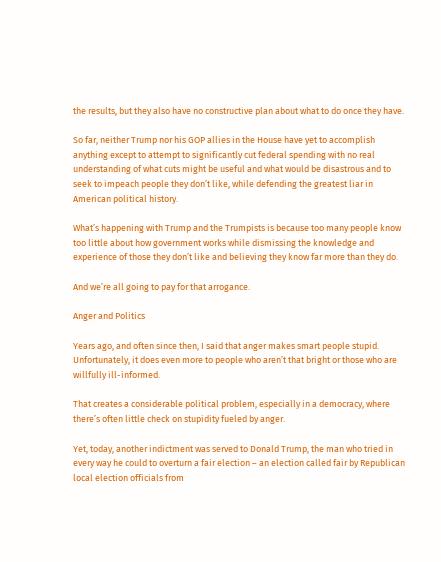the results, but they also have no constructive plan about what to do once they have.

So far, neither Trump nor his GOP allies in the House have yet to accomplish anything except to attempt to significantly cut federal spending with no real understanding of what cuts might be useful and what would be disastrous and to seek to impeach people they don’t like, while defending the greatest liar in American political history.

What’s happening with Trump and the Trumpists is because too many people know too little about how government works while dismissing the knowledge and experience of those they don’t like and believing they know far more than they do.

And we’re all going to pay for that arrogance.

Anger and Politics

Years ago, and often since then, I said that anger makes smart people stupid. Unfortunately, it does even more to people who aren’t that bright or those who are willfully ill-informed.

That creates a considerable political problem, especially in a democracy, where there’s often little check on stupidity fueled by anger.

Yet, today, another indictment was served to Donald Trump, the man who tried in every way he could to overturn a fair election – an election called fair by Republican local election officials from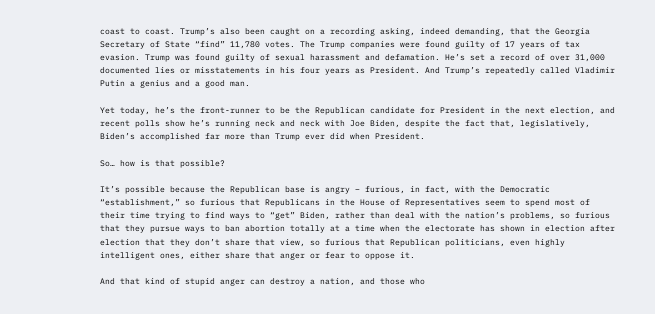coast to coast. Trump’s also been caught on a recording asking, indeed demanding, that the Georgia Secretary of State “find” 11,780 votes. The Trump companies were found guilty of 17 years of tax evasion. Trump was found guilty of sexual harassment and defamation. He’s set a record of over 31,000 documented lies or misstatements in his four years as President. And Trump’s repeatedly called Vladimir Putin a genius and a good man.

Yet today, he’s the front-runner to be the Republican candidate for President in the next election, and recent polls show he’s running neck and neck with Joe Biden, despite the fact that, legislatively, Biden’s accomplished far more than Trump ever did when President.

So… how is that possible?

It’s possible because the Republican base is angry – furious, in fact, with the Democratic “establishment,” so furious that Republicans in the House of Representatives seem to spend most of their time trying to find ways to “get” Biden, rather than deal with the nation’s problems, so furious that they pursue ways to ban abortion totally at a time when the electorate has shown in election after election that they don’t share that view, so furious that Republican politicians, even highly intelligent ones, either share that anger or fear to oppose it.

And that kind of stupid anger can destroy a nation, and those who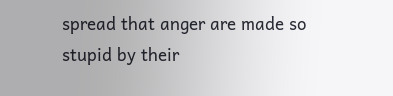spread that anger are made so stupid by their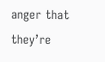anger that they’re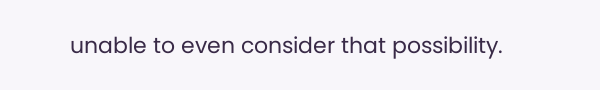unable to even consider that possibility.